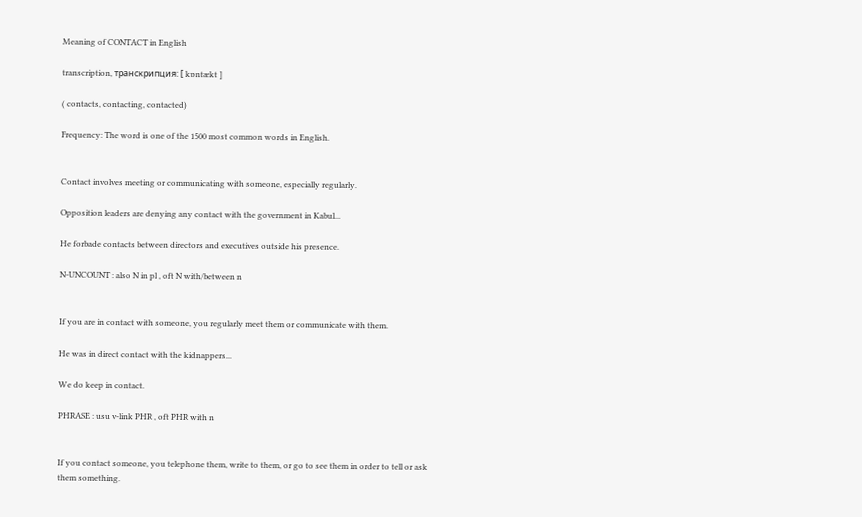Meaning of CONTACT in English

transcription, транскрипция: [ kɒntækt ]

( contacts, contacting, contacted)

Frequency: The word is one of the 1500 most common words in English.


Contact involves meeting or communicating with someone, especially regularly.

Opposition leaders are denying any contact with the government in Kabul...

He forbade contacts between directors and executives outside his presence.

N-UNCOUNT : also N in pl , oft N with/between n


If you are in contact with someone, you regularly meet them or communicate with them.

He was in direct contact with the kidnappers...

We do keep in contact.

PHRASE : usu v-link PHR , oft PHR with n


If you contact someone, you telephone them, write to them, or go to see them in order to tell or ask them something.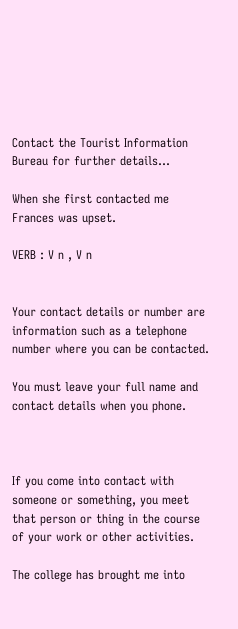Contact the Tourist Information Bureau for further details...

When she first contacted me Frances was upset.

VERB : V n , V n


Your contact details or number are information such as a telephone number where you can be contacted.

You must leave your full name and contact details when you phone.



If you come into contact with someone or something, you meet that person or thing in the course of your work or other activities.

The college has brought me into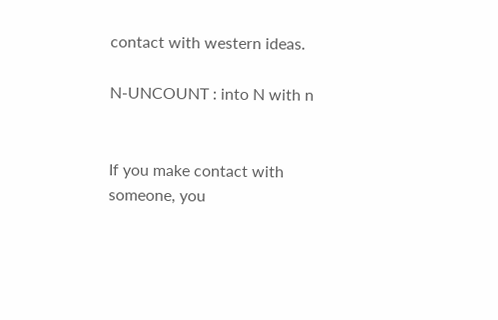contact with western ideas.

N-UNCOUNT : into N with n


If you make contact with someone, you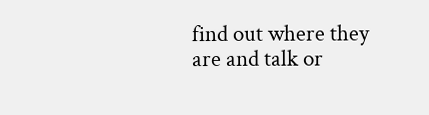find out where they are and talk or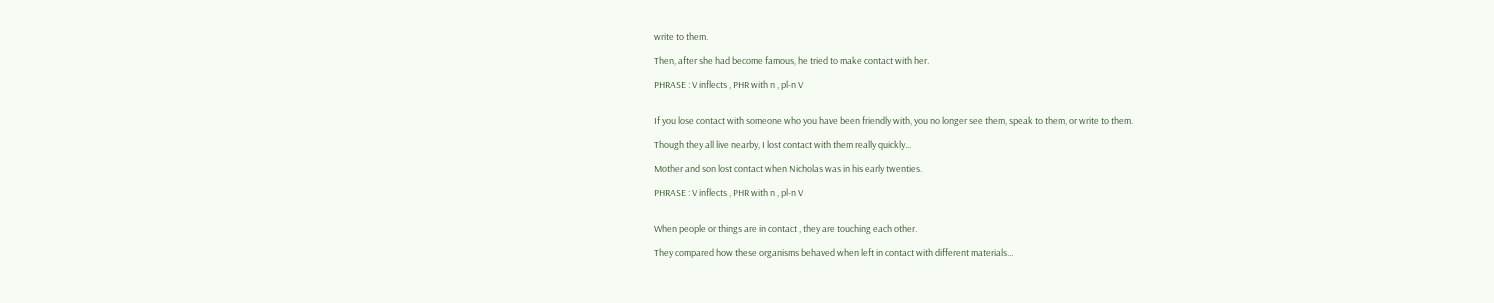write to them.

Then, after she had become famous, he tried to make contact with her.

PHRASE : V inflects , PHR with n , pl-n V


If you lose contact with someone who you have been friendly with, you no longer see them, speak to them, or write to them.

Though they all live nearby, I lost contact with them really quickly...

Mother and son lost contact when Nicholas was in his early twenties.

PHRASE : V inflects , PHR with n , pl-n V


When people or things are in contact , they are touching each other.

They compared how these organisms behaved when left in contact with different materials...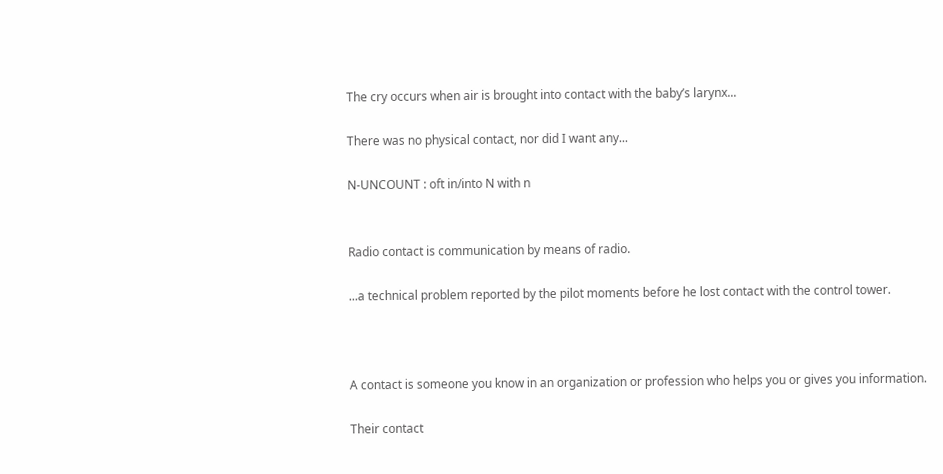The cry occurs when air is brought into contact with the baby’s larynx...

There was no physical contact, nor did I want any...

N-UNCOUNT : oft in/into N with n


Radio contact is communication by means of radio.

...a technical problem reported by the pilot moments before he lost contact with the control tower.



A contact is someone you know in an organization or profession who helps you or gives you information.

Their contact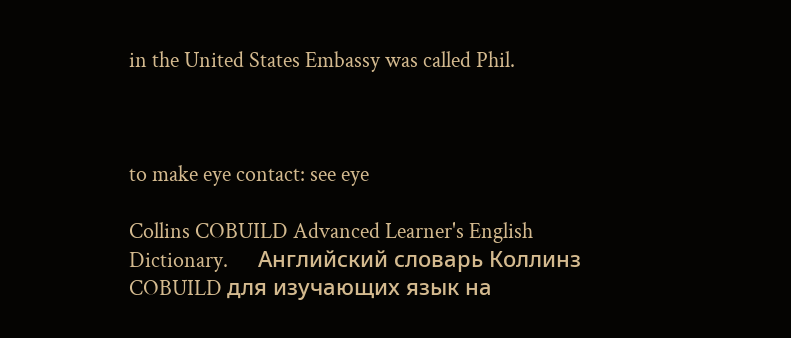in the United States Embassy was called Phil.



to make eye contact: see eye

Collins COBUILD Advanced Learner's English Dictionary.      Английский словарь Коллинз COBUILD для изучающих язык на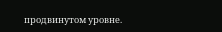продвинутом уровне.